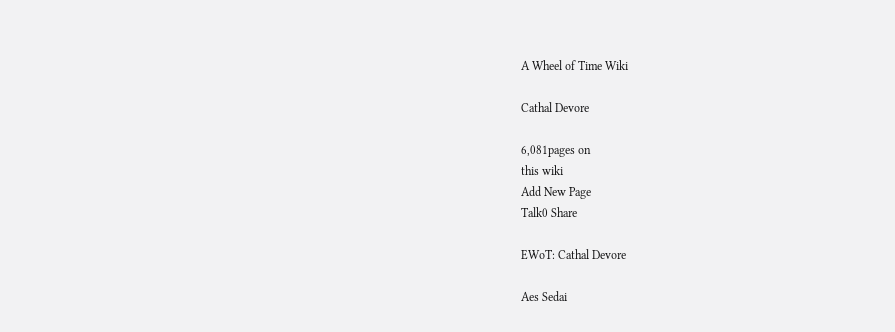A Wheel of Time Wiki

Cathal Devore

6,081pages on
this wiki
Add New Page
Talk0 Share

EWoT: Cathal Devore

Aes Sedai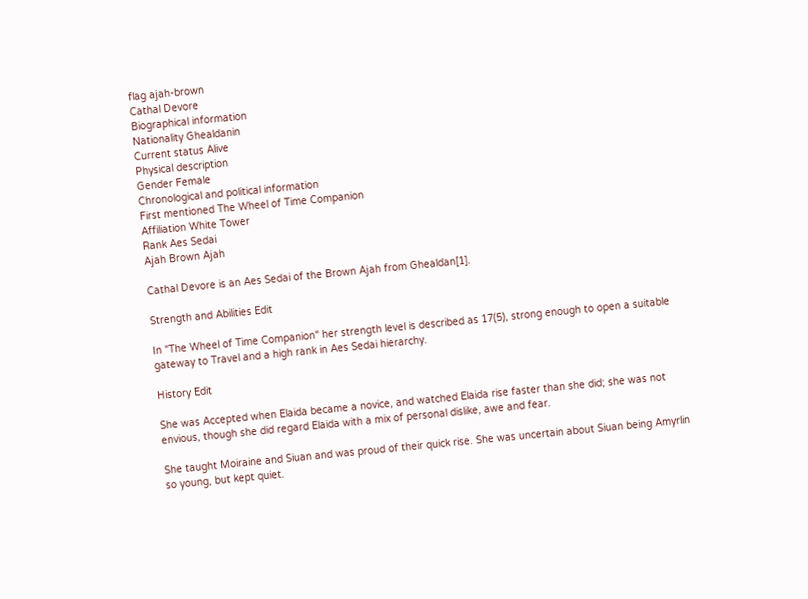flag ajah-brown
Cathal Devore
Biographical information
Nationality Ghealdanin
Current status Alive
Physical description
Gender Female
Chronological and political information
First mentioned The Wheel of Time Companion
Affiliation White Tower
Rank Aes Sedai
Ajah Brown Ajah

Cathal Devore is an Aes Sedai of the Brown Ajah from Ghealdan[1].

Strength and Abilities Edit

In "The Wheel of Time Companion" her strength level is described as 17(5), strong enough to open a suitable gateway to Travel and a high rank in Aes Sedai hierarchy.

History Edit

She was Accepted when Elaida became a novice, and watched Elaida rise faster than she did; she was not envious, though she did regard Elaida with a mix of personal dislike, awe and fear.

She taught Moiraine and Siuan and was proud of their quick rise. She was uncertain about Siuan being Amyrlin so young, but kept quiet.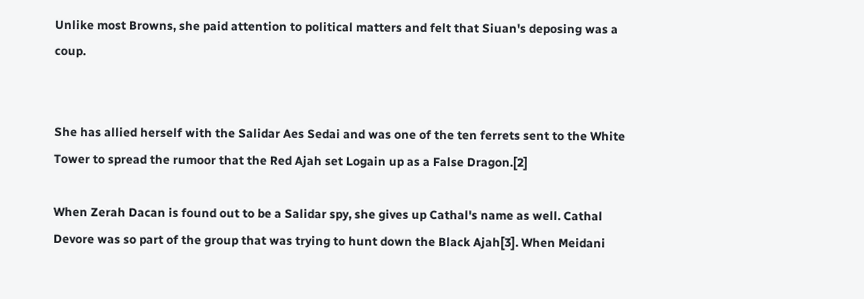Unlike most Browns, she paid attention to political matters and felt that Siuan's deposing was a coup.


She has allied herself with the Salidar Aes Sedai and was one of the ten ferrets sent to the White Tower to spread the rumoor that the Red Ajah set Logain up as a False Dragon.[2]

When Zerah Dacan is found out to be a Salidar spy, she gives up Cathal's name as well. Cathal Devore was so part of the group that was trying to hunt down the Black Ajah[3]. When Meidani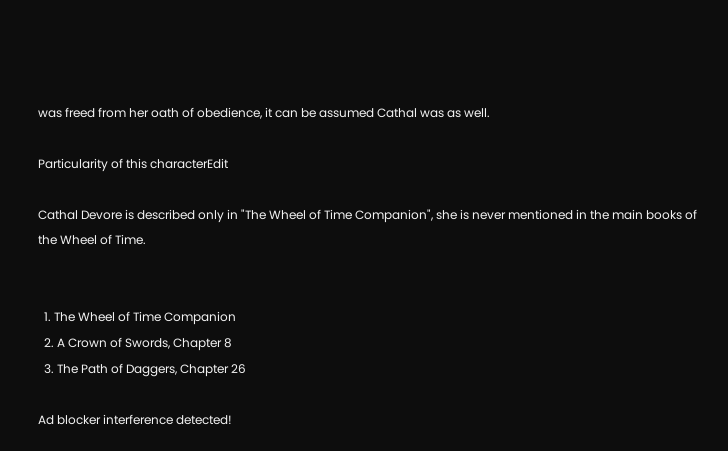was freed from her oath of obedience, it can be assumed Cathal was as well.

Particularity of this characterEdit

Cathal Devore is described only in "The Wheel of Time Companion", she is never mentioned in the main books of the Wheel of Time.


  1. The Wheel of Time Companion
  2. A Crown of Swords, Chapter 8
  3. The Path of Daggers, Chapter 26

Ad blocker interference detected!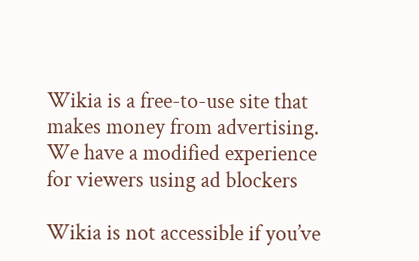Wikia is a free-to-use site that makes money from advertising. We have a modified experience for viewers using ad blockers

Wikia is not accessible if you’ve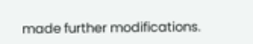made further modifications.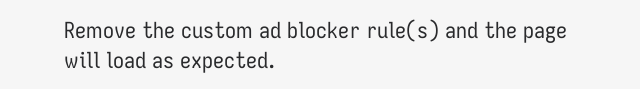Remove the custom ad blocker rule(s) and the page will load as expected.